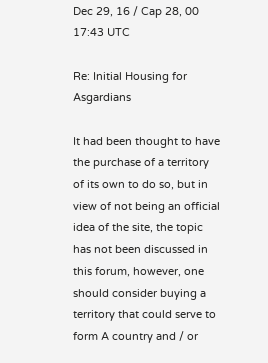Dec 29, 16 / Cap 28, 00 17:43 UTC

Re: Initial Housing for Asgardians

It had been thought to have the purchase of a territory of its own to do so, but in view of not being an official idea of the site, the topic has not been discussed in this forum, however, one should consider buying a territory that could serve to form A country and / or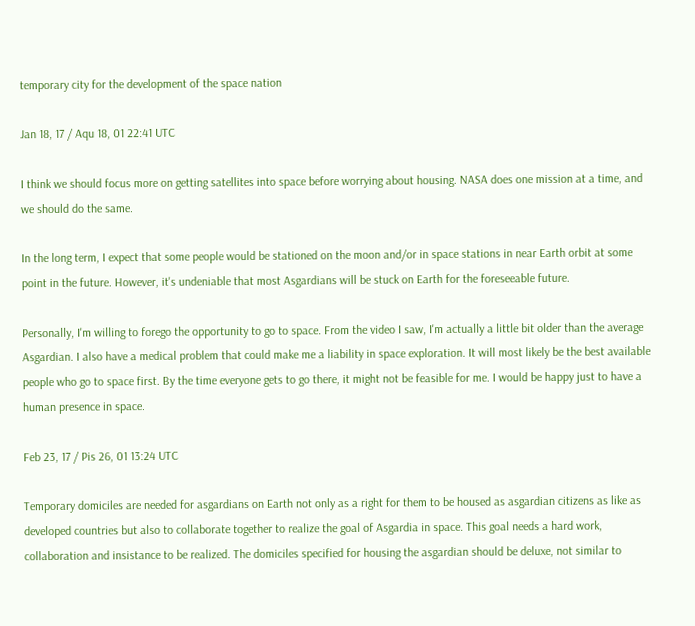temporary city for the development of the space nation

Jan 18, 17 / Aqu 18, 01 22:41 UTC

I think we should focus more on getting satellites into space before worrying about housing. NASA does one mission at a time, and we should do the same.

In the long term, I expect that some people would be stationed on the moon and/or in space stations in near Earth orbit at some point in the future. However, it's undeniable that most Asgardians will be stuck on Earth for the foreseeable future.

Personally, I'm willing to forego the opportunity to go to space. From the video I saw, I'm actually a little bit older than the average Asgardian. I also have a medical problem that could make me a liability in space exploration. It will most likely be the best available people who go to space first. By the time everyone gets to go there, it might not be feasible for me. I would be happy just to have a human presence in space.

Feb 23, 17 / Pis 26, 01 13:24 UTC

Temporary domiciles are needed for asgardians on Earth not only as a right for them to be housed as asgardian citizens as like as developed countries but also to collaborate together to realize the goal of Asgardia in space. This goal needs a hard work, collaboration and insistance to be realized. The domiciles specified for housing the asgardian should be deluxe, not similar to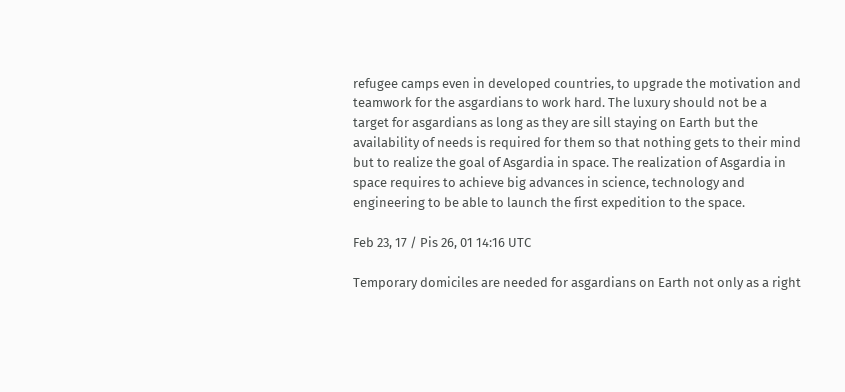refugee camps even in developed countries, to upgrade the motivation and teamwork for the asgardians to work hard. The luxury should not be a target for asgardians as long as they are sill staying on Earth but the availability of needs is required for them so that nothing gets to their mind but to realize the goal of Asgardia in space. The realization of Asgardia in space requires to achieve big advances in science, technology and engineering to be able to launch the first expedition to the space.

Feb 23, 17 / Pis 26, 01 14:16 UTC

Temporary domiciles are needed for asgardians on Earth not only as a right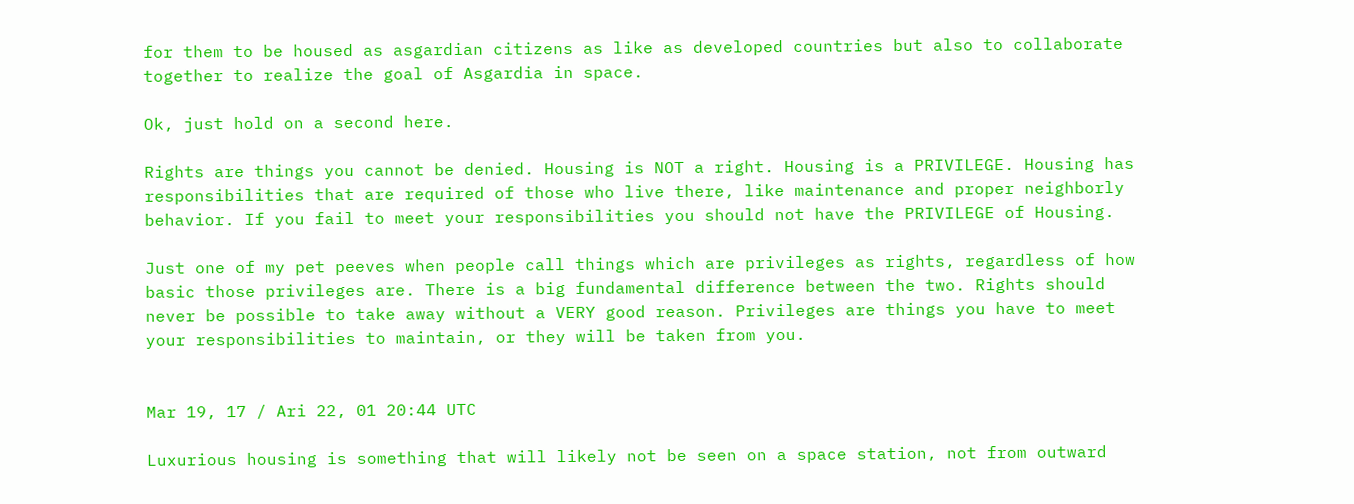for them to be housed as asgardian citizens as like as developed countries but also to collaborate together to realize the goal of Asgardia in space.

Ok, just hold on a second here.

Rights are things you cannot be denied. Housing is NOT a right. Housing is a PRIVILEGE. Housing has responsibilities that are required of those who live there, like maintenance and proper neighborly behavior. If you fail to meet your responsibilities you should not have the PRIVILEGE of Housing.

Just one of my pet peeves when people call things which are privileges as rights, regardless of how basic those privileges are. There is a big fundamental difference between the two. Rights should never be possible to take away without a VERY good reason. Privileges are things you have to meet your responsibilities to maintain, or they will be taken from you.


Mar 19, 17 / Ari 22, 01 20:44 UTC

Luxurious housing is something that will likely not be seen on a space station, not from outward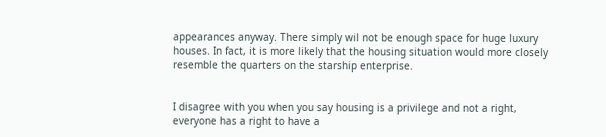appearances anyway. There simply wil not be enough space for huge luxury houses. In fact, it is more likely that the housing situation would more closely resemble the quarters on the starship enterprise.


I disagree with you when you say housing is a privilege and not a right, everyone has a right to have a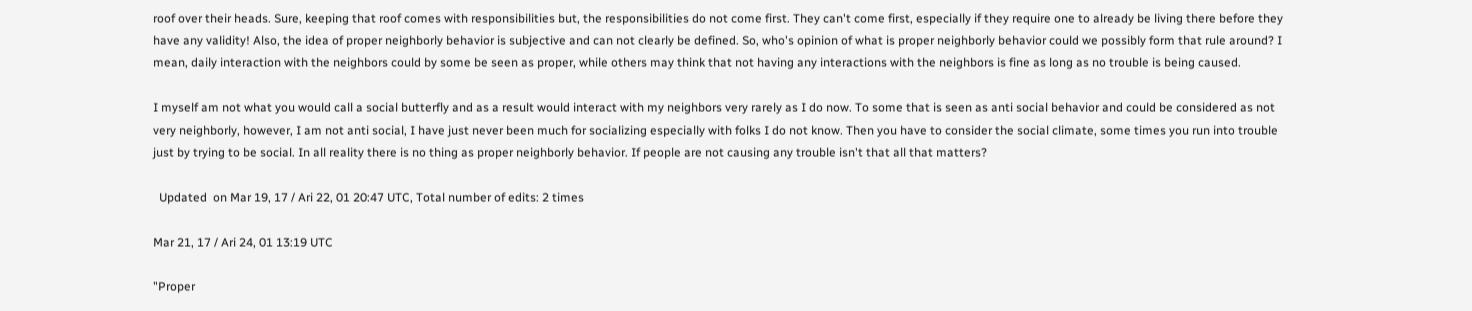roof over their heads. Sure, keeping that roof comes with responsibilities but, the responsibilities do not come first. They can't come first, especially if they require one to already be living there before they have any validity! Also, the idea of proper neighborly behavior is subjective and can not clearly be defined. So, who's opinion of what is proper neighborly behavior could we possibly form that rule around? I mean, daily interaction with the neighbors could by some be seen as proper, while others may think that not having any interactions with the neighbors is fine as long as no trouble is being caused.

I myself am not what you would call a social butterfly and as a result would interact with my neighbors very rarely as I do now. To some that is seen as anti social behavior and could be considered as not very neighborly, however, I am not anti social, I have just never been much for socializing especially with folks I do not know. Then you have to consider the social climate, some times you run into trouble just by trying to be social. In all reality there is no thing as proper neighborly behavior. If people are not causing any trouble isn't that all that matters?

  Updated  on Mar 19, 17 / Ari 22, 01 20:47 UTC, Total number of edits: 2 times

Mar 21, 17 / Ari 24, 01 13:19 UTC

"Proper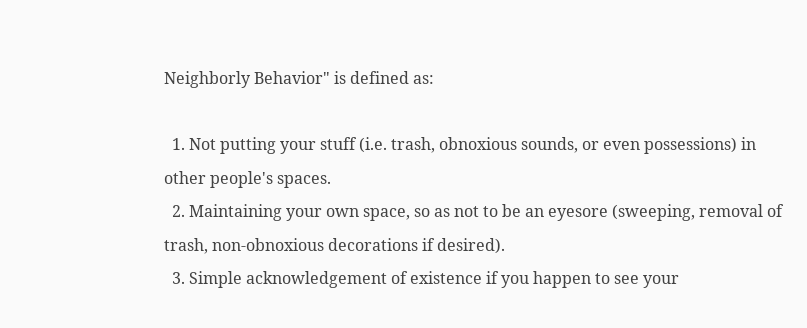Neighborly Behavior" is defined as:

  1. Not putting your stuff (i.e. trash, obnoxious sounds, or even possessions) in other people's spaces.
  2. Maintaining your own space, so as not to be an eyesore (sweeping, removal of trash, non-obnoxious decorations if desired).
  3. Simple acknowledgement of existence if you happen to see your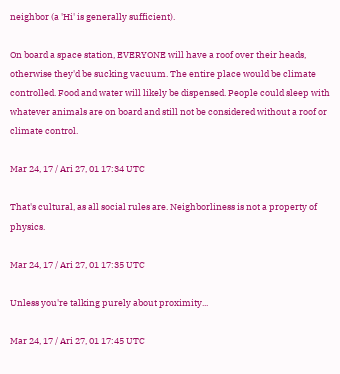neighbor (a 'Hi' is generally sufficient).

On board a space station, EVERYONE will have a roof over their heads, otherwise they'd be sucking vacuum. The entire place would be climate controlled. Food and water will likely be dispensed. People could sleep with whatever animals are on board and still not be considered without a roof or climate control.

Mar 24, 17 / Ari 27, 01 17:34 UTC

That's cultural, as all social rules are. Neighborliness is not a property of physics.

Mar 24, 17 / Ari 27, 01 17:35 UTC

Unless you're talking purely about proximity...

Mar 24, 17 / Ari 27, 01 17:45 UTC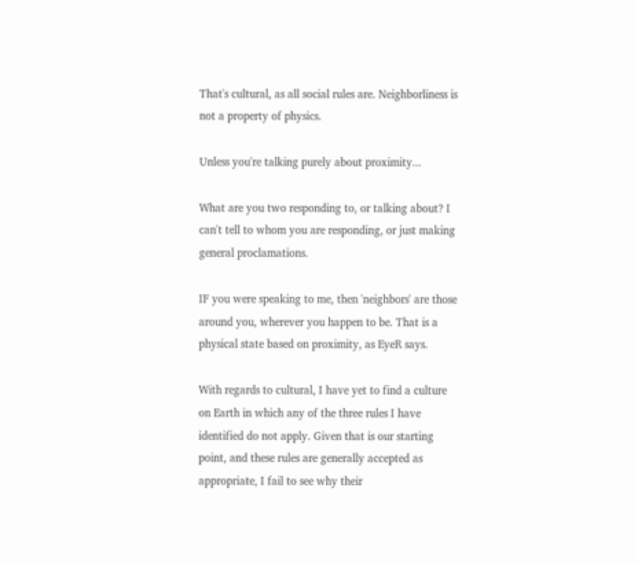That's cultural, as all social rules are. Neighborliness is not a property of physics.

Unless you're talking purely about proximity...

What are you two responding to, or talking about? I can't tell to whom you are responding, or just making general proclamations.

IF you were speaking to me, then 'neighbors' are those around you, wherever you happen to be. That is a physical state based on proximity, as EyeR says.

With regards to cultural, I have yet to find a culture on Earth in which any of the three rules I have identified do not apply. Given that is our starting point, and these rules are generally accepted as appropriate, I fail to see why their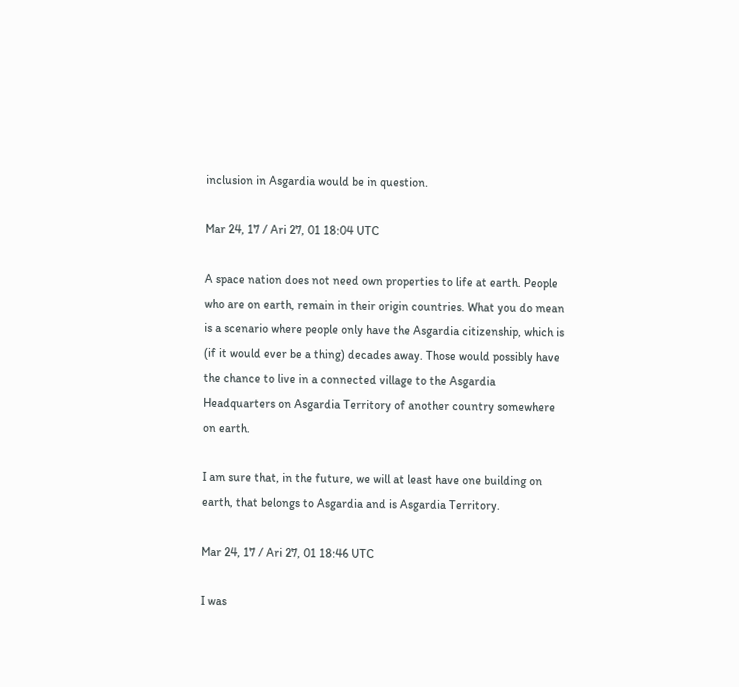inclusion in Asgardia would be in question.

Mar 24, 17 / Ari 27, 01 18:04 UTC

A space nation does not need own properties to life at earth. People who are on earth, remain in their origin countries. What you do mean is a scenario where people only have the Asgardia citizenship, which is (if it would ever be a thing) decades away. Those would possibly have the chance to live in a connected village to the Asgardia Headquarters on Asgardia Territory of another country somewhere on earth.

I am sure that, in the future, we will at least have one building on earth, that belongs to Asgardia and is Asgardia Territory.

Mar 24, 17 / Ari 27, 01 18:46 UTC

I was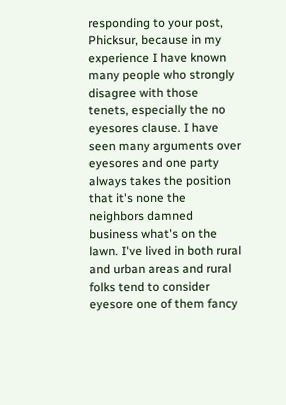responding to your post, Phicksur, because in my experience I have known many people who strongly disagree with those tenets, especially the no eyesores clause. I have seen many arguments over eyesores and one party always takes the position that it's none the neighbors damned business what's on the lawn. I've lived in both rural and urban areas and rural folks tend to consider eyesore one of them fancy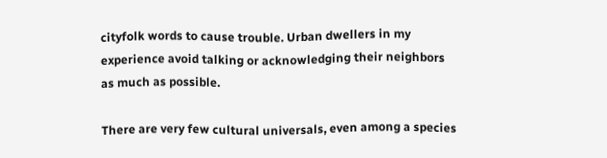cityfolk words to cause trouble. Urban dwellers in my experience avoid talking or acknowledging their neighbors as much as possible.

There are very few cultural universals, even among a species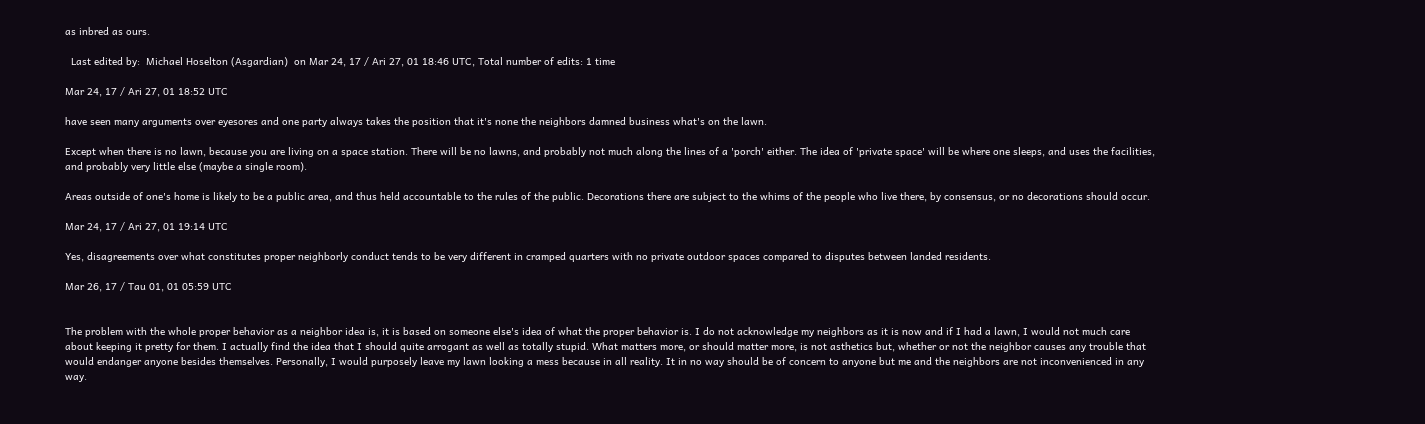as inbred as ours.

  Last edited by:  Michael Hoselton (Asgardian)  on Mar 24, 17 / Ari 27, 01 18:46 UTC, Total number of edits: 1 time

Mar 24, 17 / Ari 27, 01 18:52 UTC

have seen many arguments over eyesores and one party always takes the position that it's none the neighbors damned business what's on the lawn.

Except when there is no lawn, because you are living on a space station. There will be no lawns, and probably not much along the lines of a 'porch' either. The idea of 'private space' will be where one sleeps, and uses the facilities, and probably very little else (maybe a single room).

Areas outside of one's home is likely to be a public area, and thus held accountable to the rules of the public. Decorations there are subject to the whims of the people who live there, by consensus, or no decorations should occur.

Mar 24, 17 / Ari 27, 01 19:14 UTC

Yes, disagreements over what constitutes proper neighborly conduct tends to be very different in cramped quarters with no private outdoor spaces compared to disputes between landed residents.

Mar 26, 17 / Tau 01, 01 05:59 UTC


The problem with the whole proper behavior as a neighbor idea is, it is based on someone else's idea of what the proper behavior is. I do not acknowledge my neighbors as it is now and if I had a lawn, I would not much care about keeping it pretty for them. I actually find the idea that I should quite arrogant as well as totally stupid. What matters more, or should matter more, is not asthetics but, whether or not the neighbor causes any trouble that would endanger anyone besides themselves. Personally, I would purposely leave my lawn looking a mess because in all reality. It in no way should be of concern to anyone but me and the neighbors are not inconvenienced in any way.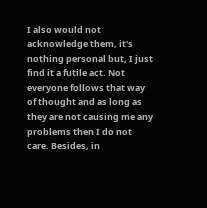I also would not acknowledge them, it's nothing personal but, I just find it a futile act. Not everyone follows that way of thought and as long as they are not causing me any problems then I do not care. Besides, in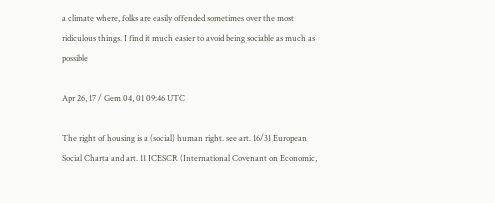a climate where, folks are easily offended sometimes over the most ridiculous things. I find it much easier to avoid being sociable as much as possible

Apr 26, 17 / Gem 04, 01 09:46 UTC

The right of housing is a (social) human right. see art. 16/31 European Social Charta and art. 11 ICESCR (International Covenant on Economic,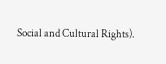Social and Cultural Rights).